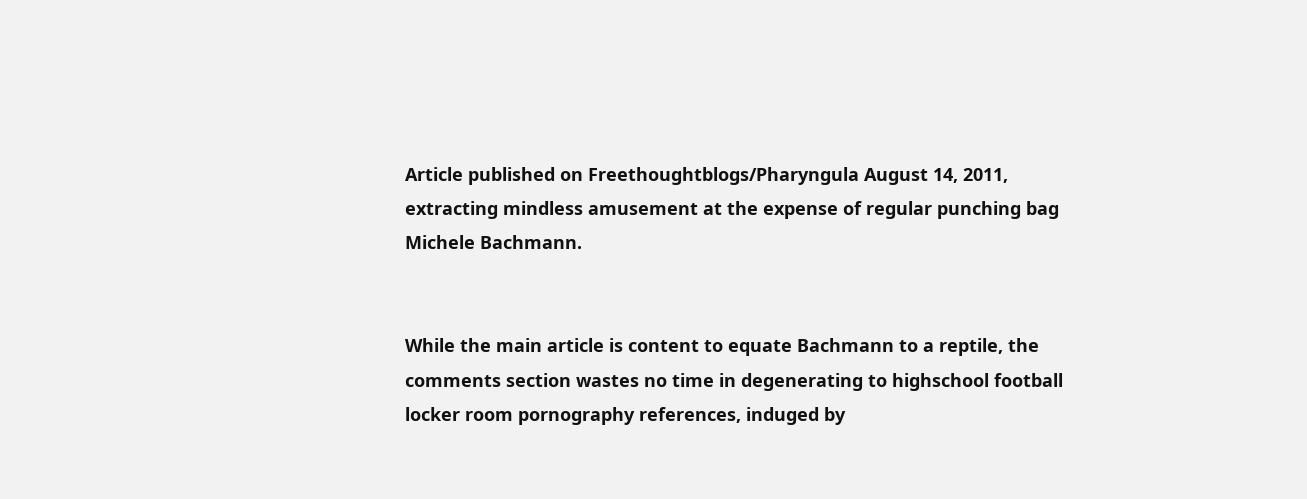Article published on Freethoughtblogs/Pharyngula August 14, 2011, extracting mindless amusement at the expense of regular punching bag Michele Bachmann.


While the main article is content to equate Bachmann to a reptile, the comments section wastes no time in degenerating to highschool football locker room pornography references, induged by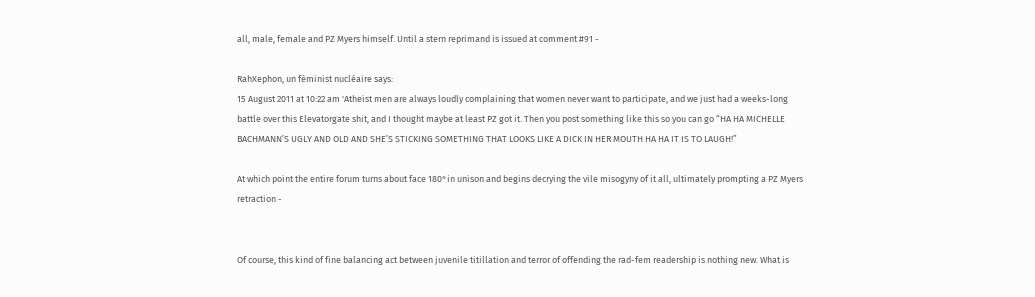all, male, female and PZ Myers himself. Until a stern reprimand is issued at comment #91 -

RahXephon, un féminist nucléaire says:
15 August 2011 at 10:22 am 'Atheist men are always loudly complaining that women never want to participate, and we just had a weeks-long battle over this Elevatorgate shit, and I thought maybe at least PZ got it. Then you post something like this so you can go “HA HA MICHELLE BACHMANN’S UGLY AND OLD AND SHE’S STICKING SOMETHING THAT LOOKS LIKE A DICK IN HER MOUTH HA HA IT IS TO LAUGH!”

At which point the entire forum turns about face 180°in unison and begins decrying the vile misogyny of it all, ultimately prompting a PZ Myers retraction -


Of course, this kind of fine balancing act between juvenile titillation and terror of offending the rad-fem readership is nothing new. What is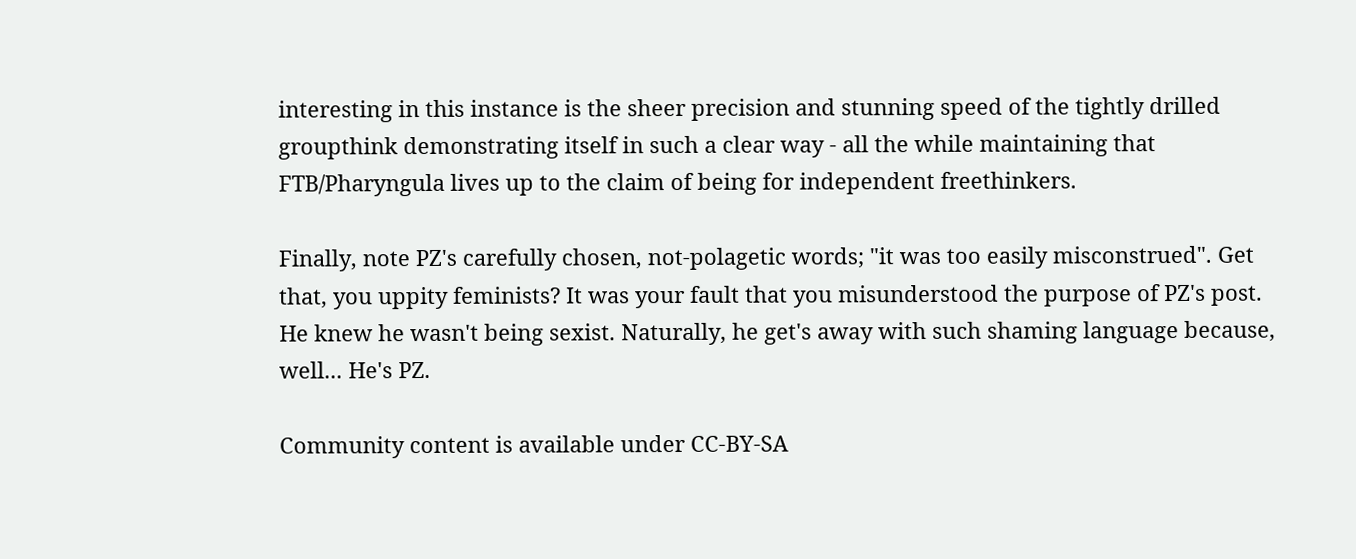interesting in this instance is the sheer precision and stunning speed of the tightly drilled groupthink demonstrating itself in such a clear way - all the while maintaining that FTB/Pharyngula lives up to the claim of being for independent freethinkers.

Finally, note PZ's carefully chosen, not-polagetic words; "it was too easily misconstrued". Get that, you uppity feminists? It was your fault that you misunderstood the purpose of PZ's post. He knew he wasn't being sexist. Naturally, he get's away with such shaming language because, well... He's PZ.

Community content is available under CC-BY-SA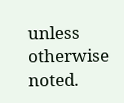unless otherwise noted.